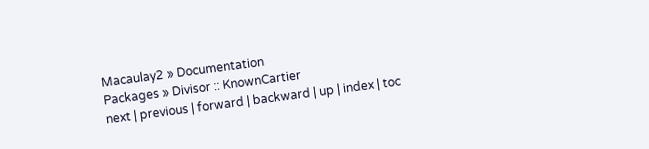Macaulay2 » Documentation
Packages » Divisor :: KnownCartier
next | previous | forward | backward | up | index | toc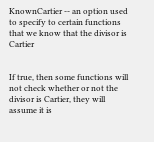KnownCartier -- an option used to specify to certain functions that we know that the divisor is Cartier


If true, then some functions will not check whether or not the divisor is Cartier, they will assume it is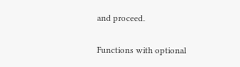and proceed.

Functions with optional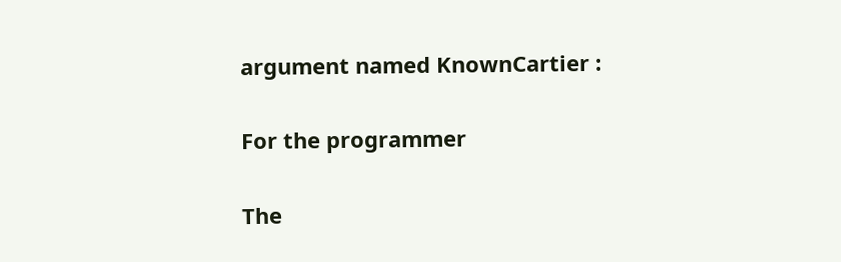argument named KnownCartier :

For the programmer

The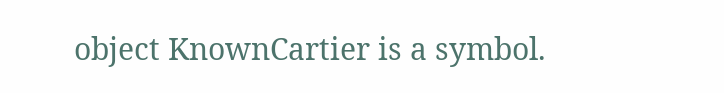object KnownCartier is a symbol.